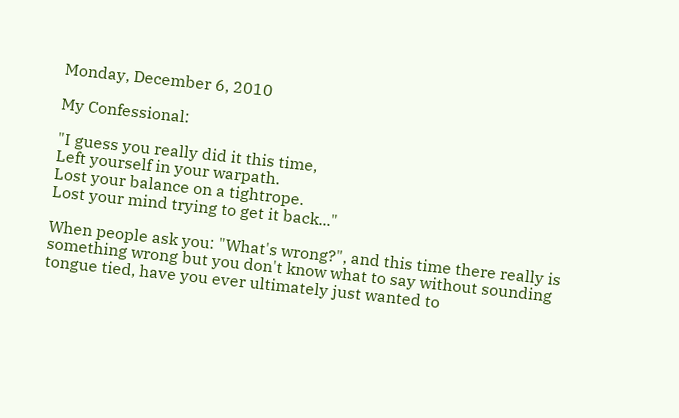Monday, December 6, 2010

My Confessional:

"I guess you really did it this time,
Left yourself in your warpath.
Lost your balance on a tightrope.
Lost your mind trying to get it back..."

When people ask you: "What's wrong?", and this time there really is something wrong but you don't know what to say without sounding tongue tied, have you ever ultimately just wanted to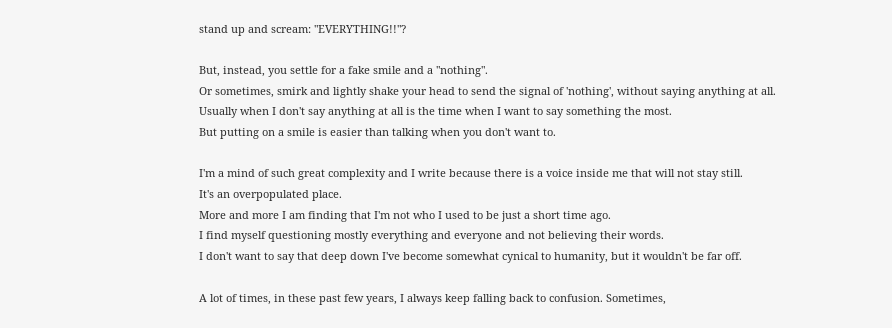stand up and scream: "EVERYTHING!!"?

But, instead, you settle for a fake smile and a "nothing".
Or sometimes, smirk and lightly shake your head to send the signal of 'nothing', without saying anything at all.
Usually when I don't say anything at all is the time when I want to say something the most.
But putting on a smile is easier than talking when you don't want to.

I'm a mind of such great complexity and I write because there is a voice inside me that will not stay still.
It's an overpopulated place.
More and more I am finding that I'm not who I used to be just a short time ago.
I find myself questioning mostly everything and everyone and not believing their words.
I don't want to say that deep down I've become somewhat cynical to humanity, but it wouldn't be far off.

A lot of times, in these past few years, I always keep falling back to confusion. Sometimes,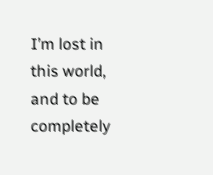I’m lost in this world, and to be completely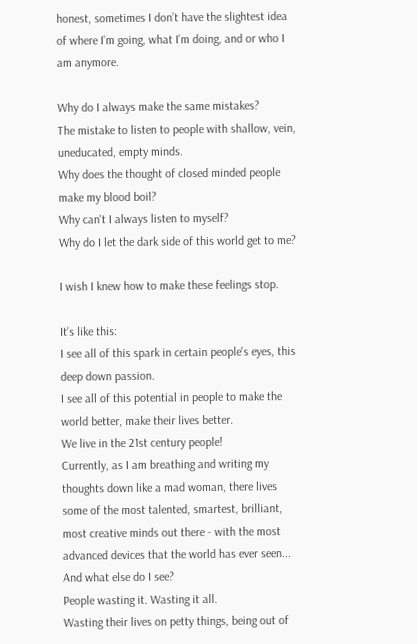honest, sometimes I don’t have the slightest idea of where I’m going, what I’m doing, and or who I am anymore.

Why do I always make the same mistakes?
The mistake to listen to people with shallow, vein, uneducated, empty minds.
Why does the thought of closed minded people make my blood boil?
Why can't I always listen to myself?
Why do I let the dark side of this world get to me?

I wish I knew how to make these feelings stop.

It's like this:
I see all of this spark in certain people's eyes, this deep down passion.
I see all of this potential in people to make the world better, make their lives better.
We live in the 21st century people!
Currently, as I am breathing and writing my thoughts down like a mad woman, there lives some of the most talented, smartest, brilliant, most creative minds out there - with the most advanced devices that the world has ever seen...
And what else do I see?
People wasting it. Wasting it all.
Wasting their lives on petty things, being out of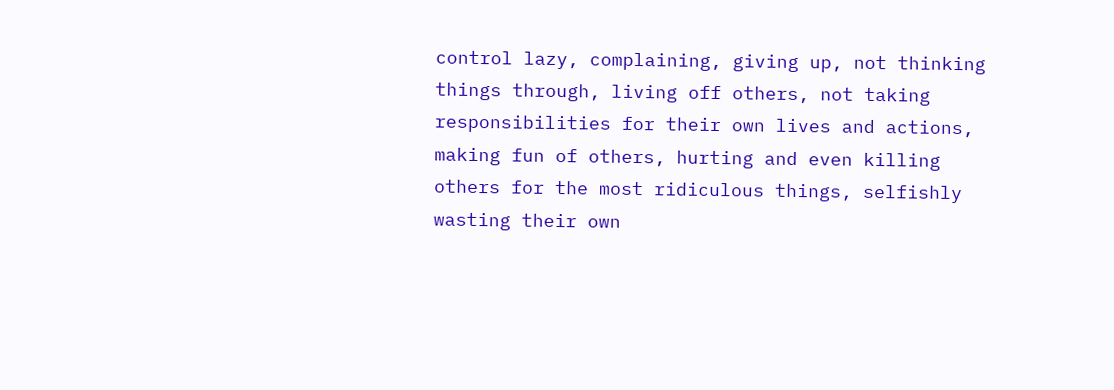control lazy, complaining, giving up, not thinking things through, living off others, not taking responsibilities for their own lives and actions, making fun of others, hurting and even killing others for the most ridiculous things, selfishly wasting their own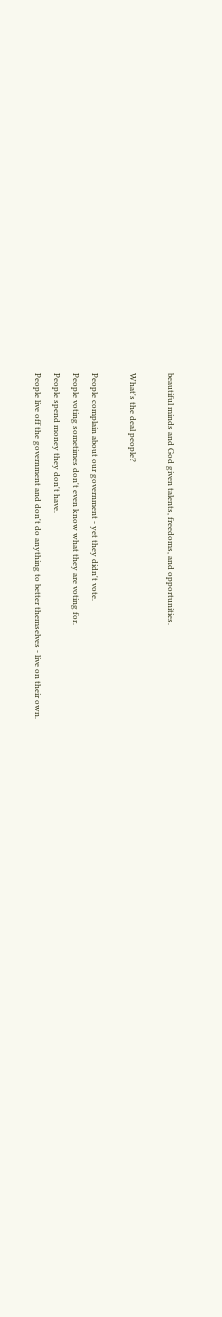beautiful minds and God given talents, freedoms, and opportunities.

What's the deal people?

People complain about our government - yet they didn't vote.
People voting sometimes don't even know what they are voting for.
People spend money they don't have.
People live off the government and don't do anything to better themselves - live on their own.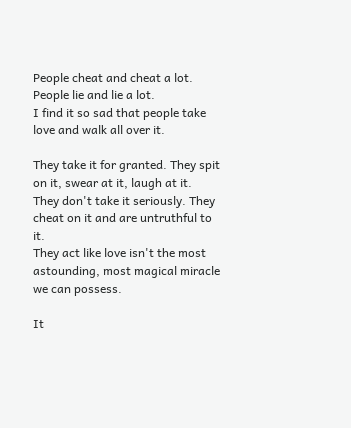People cheat and cheat a lot.
People lie and lie a lot.
I find it so sad that people take love and walk all over it.

They take it for granted. They spit on it, swear at it, laugh at it.
They don't take it seriously. They cheat on it and are untruthful to it.
They act like love isn't the most astounding, most magical miracle we can possess.

It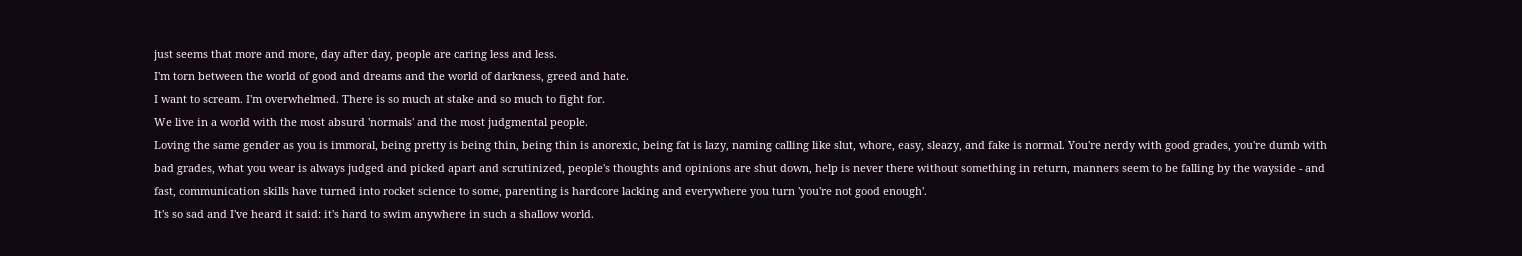just seems that more and more, day after day, people are caring less and less.
I'm torn between the world of good and dreams and the world of darkness, greed and hate.
I want to scream. I'm overwhelmed. There is so much at stake and so much to fight for.
We live in a world with the most absurd 'normals' and the most judgmental people.
Loving the same gender as you is immoral, being pretty is being thin, being thin is anorexic, being fat is lazy, naming calling like slut, whore, easy, sleazy, and fake is normal. You're nerdy with good grades, you're dumb with bad grades, what you wear is always judged and picked apart and scrutinized, people's thoughts and opinions are shut down, help is never there without something in return, manners seem to be falling by the wayside - and fast, communication skills have turned into rocket science to some, parenting is hardcore lacking and everywhere you turn 'you're not good enough'.
It's so sad and I've heard it said: it's hard to swim anywhere in such a shallow world.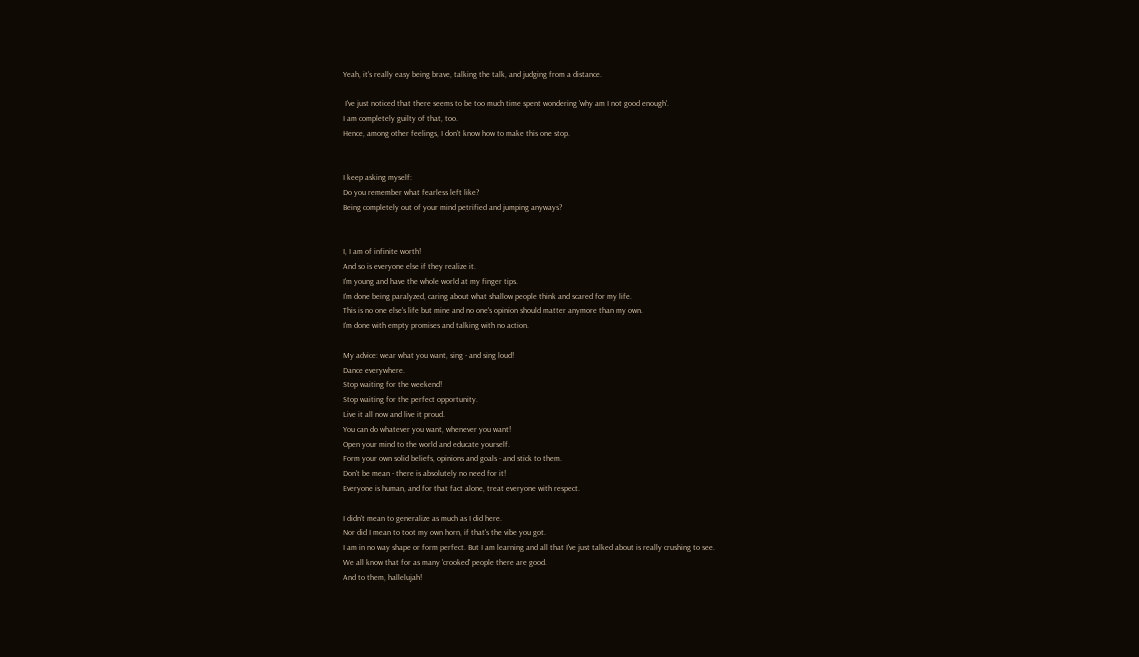Yeah, it's really easy being brave, talking the talk, and judging from a distance.

 I've just noticed that there seems to be too much time spent wondering 'why am I not good enough'.
I am completely guilty of that, too.
Hence, among other feelings, I don't know how to make this one stop.


I keep asking myself:
Do you remember what fearless left like?
Being completely out of your mind petrified and jumping anyways?


I, I am of infinite worth!
And so is everyone else if they realize it.
I'm young and have the whole world at my finger tips.
I'm done being paralyzed, caring about what shallow people think and scared for my life.
This is no one else's life but mine and no one's opinion should matter anymore than my own.
I'm done with empty promises and talking with no action.

My advice: wear what you want, sing - and sing loud!
Dance everywhere.
Stop waiting for the weekend!
Stop waiting for the perfect opportunity.
Live it all now and live it proud.
You can do whatever you want, whenever you want!
Open your mind to the world and educate yourself.
Form your own solid beliefs, opinions and goals - and stick to them.
Don't be mean - there is absolutely no need for it!
Everyone is human, and for that fact alone, treat everyone with respect.

I didn't mean to generalize as much as I did here.
Nor did I mean to toot my own horn, if that's the vibe you got.
I am in no way shape or form perfect. But I am learning and all that I've just talked about is really crushing to see.
We all know that for as many 'crooked' people there are good.
And to them, hallelujah!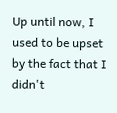Up until now, I used to be upset by the fact that I didn't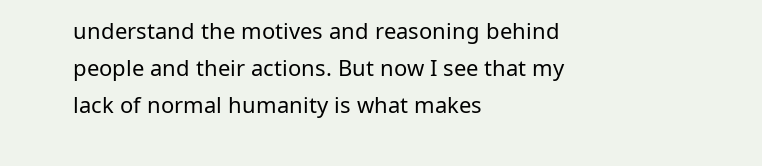understand the motives and reasoning behind people and their actions. But now I see that my lack of normal humanity is what makes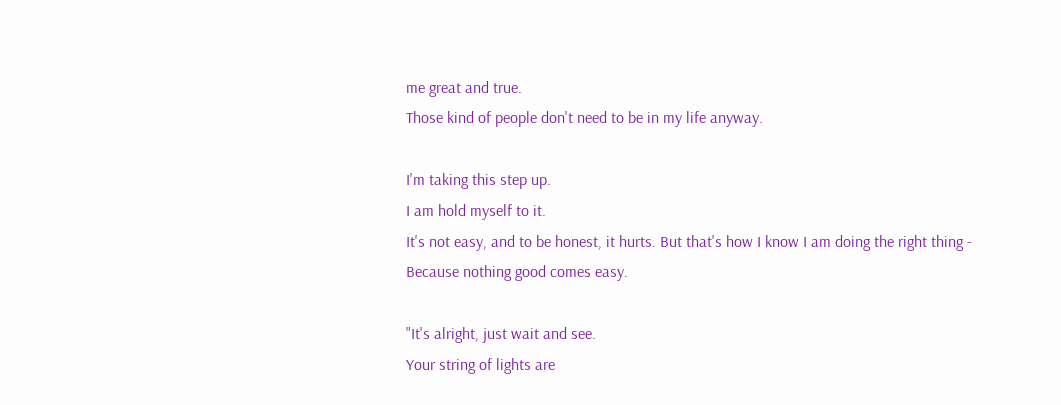me great and true.
Those kind of people don't need to be in my life anyway.

I'm taking this step up.
I am hold myself to it.
It's not easy, and to be honest, it hurts. But that's how I know I am doing the right thing -
Because nothing good comes easy.

"It's alright, just wait and see.
Your string of lights are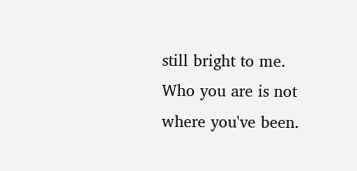still bright to me.
Who you are is not where you've been.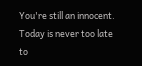You're still an innocent.
Today is never too late to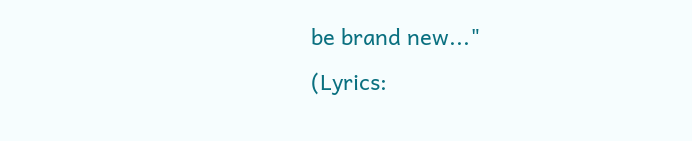be brand new..."
(Lyrics: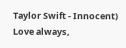Taylor Swift - Innocent)
Love always,